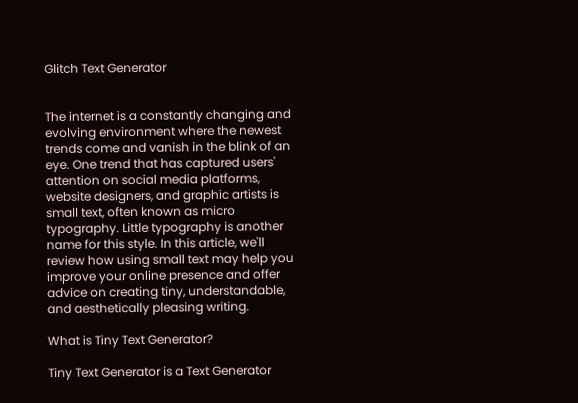Glitch Text Generator


The internet is a constantly changing and evolving environment where the newest trends come and vanish in the blink of an eye. One trend that has captured users' attention on social media platforms, website designers, and graphic artists is small text, often known as micro typography. Little typography is another name for this style. In this article, we'll review how using small text may help you improve your online presence and offer advice on creating tiny, understandable, and aesthetically pleasing writing.

What is Tiny Text Generator?

Tiny Text Generator is a Text Generator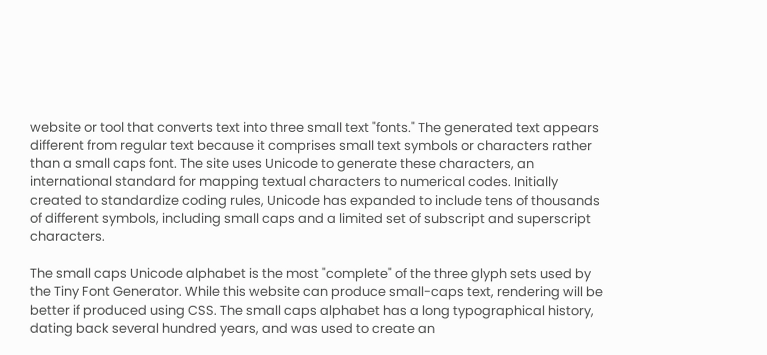website or tool that converts text into three small text "fonts." The generated text appears different from regular text because it comprises small text symbols or characters rather than a small caps font. The site uses Unicode to generate these characters, an international standard for mapping textual characters to numerical codes. Initially created to standardize coding rules, Unicode has expanded to include tens of thousands of different symbols, including small caps and a limited set of subscript and superscript characters.

The small caps Unicode alphabet is the most "complete" of the three glyph sets used by the Tiny Font Generator. While this website can produce small-caps text, rendering will be better if produced using CSS. The small caps alphabet has a long typographical history, dating back several hundred years, and was used to create an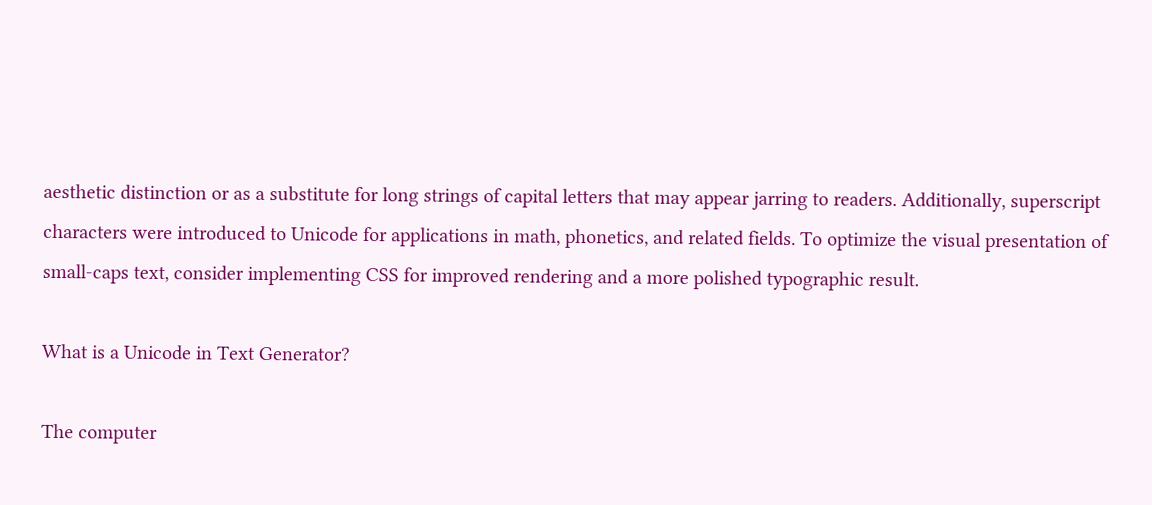aesthetic distinction or as a substitute for long strings of capital letters that may appear jarring to readers. Additionally, superscript characters were introduced to Unicode for applications in math, phonetics, and related fields. To optimize the visual presentation of small-caps text, consider implementing CSS for improved rendering and a more polished typographic result.

What is a Unicode in Text Generator?

The computer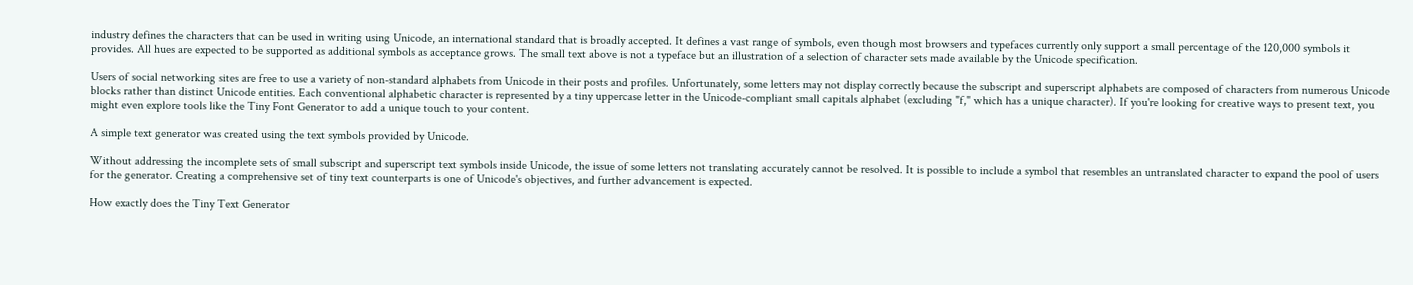industry defines the characters that can be used in writing using Unicode, an international standard that is broadly accepted. It defines a vast range of symbols, even though most browsers and typefaces currently only support a small percentage of the 120,000 symbols it provides. All hues are expected to be supported as additional symbols as acceptance grows. The small text above is not a typeface but an illustration of a selection of character sets made available by the Unicode specification.

Users of social networking sites are free to use a variety of non-standard alphabets from Unicode in their posts and profiles. Unfortunately, some letters may not display correctly because the subscript and superscript alphabets are composed of characters from numerous Unicode blocks rather than distinct Unicode entities. Each conventional alphabetic character is represented by a tiny uppercase letter in the Unicode-compliant small capitals alphabet (excluding "f," which has a unique character). If you're looking for creative ways to present text, you might even explore tools like the Tiny Font Generator to add a unique touch to your content.

A simple text generator was created using the text symbols provided by Unicode.

Without addressing the incomplete sets of small subscript and superscript text symbols inside Unicode, the issue of some letters not translating accurately cannot be resolved. It is possible to include a symbol that resembles an untranslated character to expand the pool of users for the generator. Creating a comprehensive set of tiny text counterparts is one of Unicode's objectives, and further advancement is expected.

How exactly does the Tiny Text Generator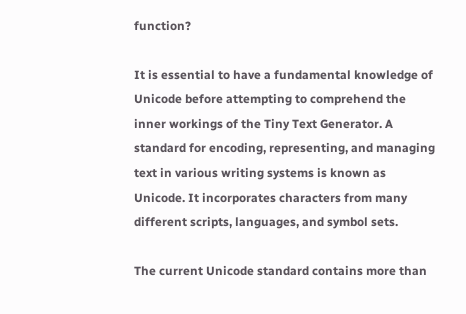function?

It is essential to have a fundamental knowledge of Unicode before attempting to comprehend the inner workings of the Tiny Text Generator. A standard for encoding, representing, and managing text in various writing systems is known as Unicode. It incorporates characters from many different scripts, languages, and symbol sets.

The current Unicode standard contains more than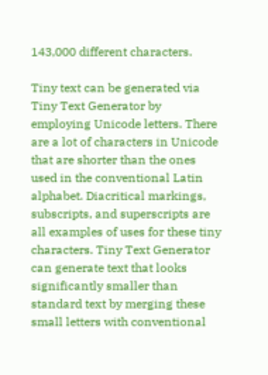143,000 different characters.

Tiny text can be generated via Tiny Text Generator by employing Unicode letters. There are a lot of characters in Unicode that are shorter than the ones used in the conventional Latin alphabet. Diacritical markings, subscripts, and superscripts are all examples of uses for these tiny characters. Tiny Text Generator can generate text that looks significantly smaller than standard text by merging these small letters with conventional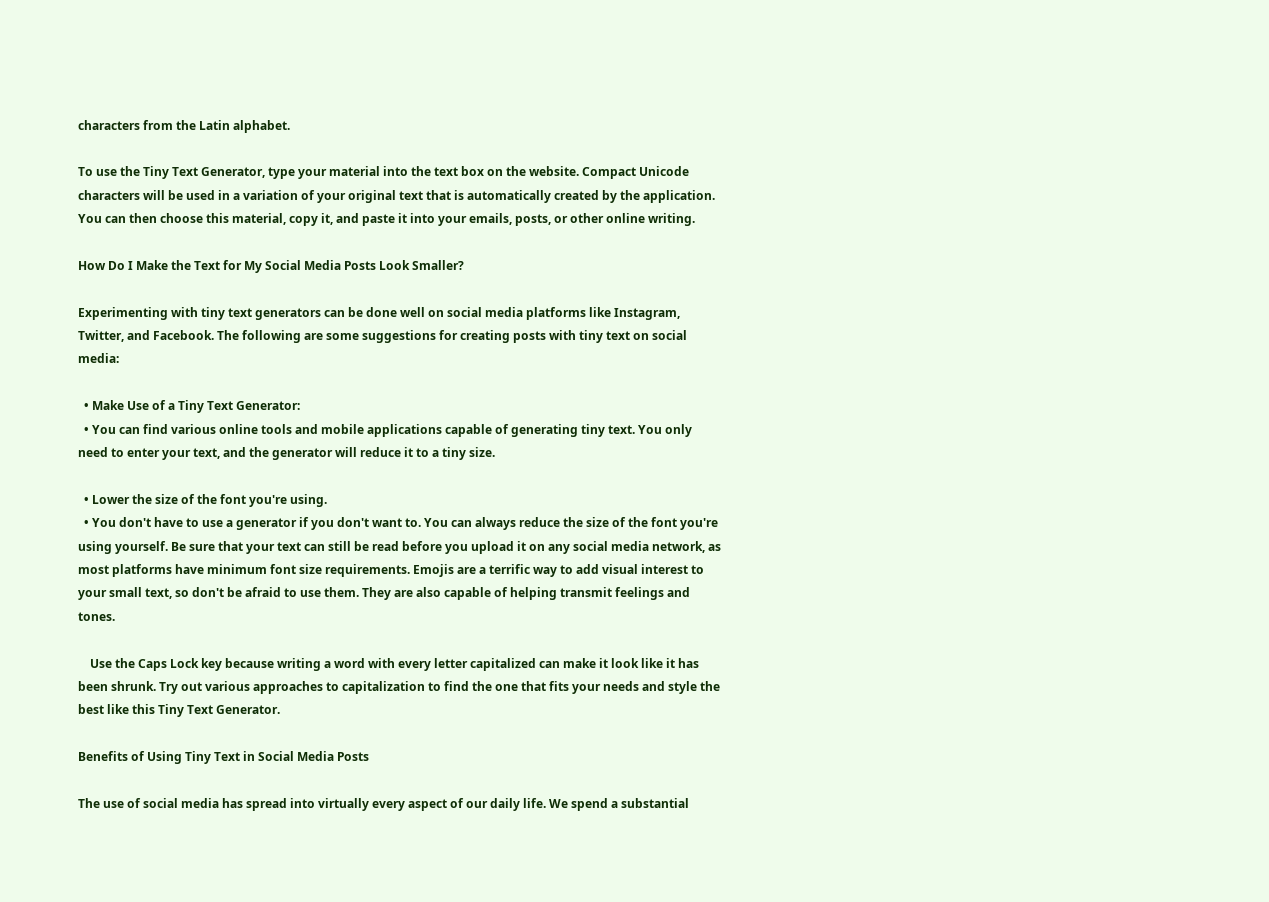characters from the Latin alphabet.

To use the Tiny Text Generator, type your material into the text box on the website. Compact Unicode characters will be used in a variation of your original text that is automatically created by the application. You can then choose this material, copy it, and paste it into your emails, posts, or other online writing.

How Do I Make the Text for My Social Media Posts Look Smaller?

Experimenting with tiny text generators can be done well on social media platforms like Instagram, Twitter, and Facebook. The following are some suggestions for creating posts with tiny text on social media:

  • Make Use of a Tiny Text Generator:
  • You can find various online tools and mobile applications capable of generating tiny text. You only need to enter your text, and the generator will reduce it to a tiny size.

  • Lower the size of the font you're using.
  • You don't have to use a generator if you don't want to. You can always reduce the size of the font you're using yourself. Be sure that your text can still be read before you upload it on any social media network, as most platforms have minimum font size requirements. Emojis are a terrific way to add visual interest to your small text, so don't be afraid to use them. They are also capable of helping transmit feelings and tones.

    Use the Caps Lock key because writing a word with every letter capitalized can make it look like it has been shrunk. Try out various approaches to capitalization to find the one that fits your needs and style the best like this Tiny Text Generator.

Benefits of Using Tiny Text in Social Media Posts

The use of social media has spread into virtually every aspect of our daily life. We spend a substantial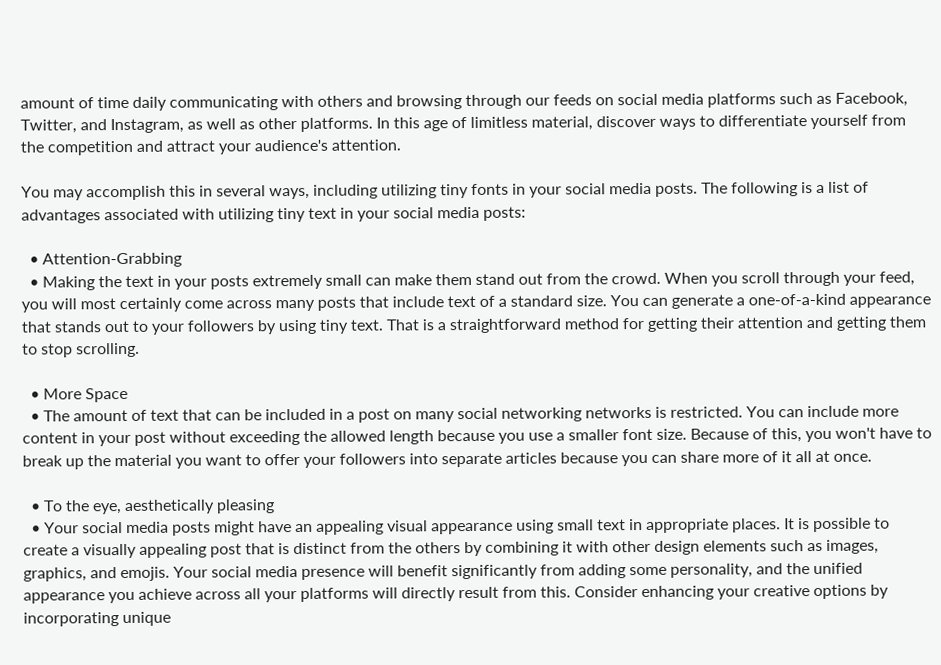amount of time daily communicating with others and browsing through our feeds on social media platforms such as Facebook, Twitter, and Instagram, as well as other platforms. In this age of limitless material, discover ways to differentiate yourself from the competition and attract your audience's attention.

You may accomplish this in several ways, including utilizing tiny fonts in your social media posts. The following is a list of advantages associated with utilizing tiny text in your social media posts:

  • Attention-Grabbing
  • Making the text in your posts extremely small can make them stand out from the crowd. When you scroll through your feed, you will most certainly come across many posts that include text of a standard size. You can generate a one-of-a-kind appearance that stands out to your followers by using tiny text. That is a straightforward method for getting their attention and getting them to stop scrolling.

  • More Space
  • The amount of text that can be included in a post on many social networking networks is restricted. You can include more content in your post without exceeding the allowed length because you use a smaller font size. Because of this, you won't have to break up the material you want to offer your followers into separate articles because you can share more of it all at once.

  • To the eye, aesthetically pleasing
  • Your social media posts might have an appealing visual appearance using small text in appropriate places. It is possible to create a visually appealing post that is distinct from the others by combining it with other design elements such as images, graphics, and emojis. Your social media presence will benefit significantly from adding some personality, and the unified appearance you achieve across all your platforms will directly result from this. Consider enhancing your creative options by incorporating unique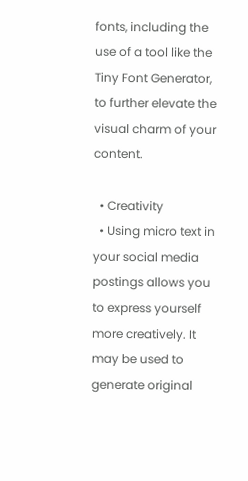fonts, including the use of a tool like the Tiny Font Generator, to further elevate the visual charm of your content.

  • Creativity
  • Using micro text in your social media postings allows you to express yourself more creatively. It may be used to generate original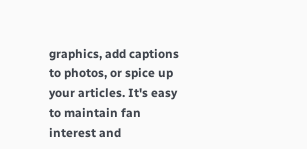graphics, add captions to photos, or spice up your articles. It's easy to maintain fan interest and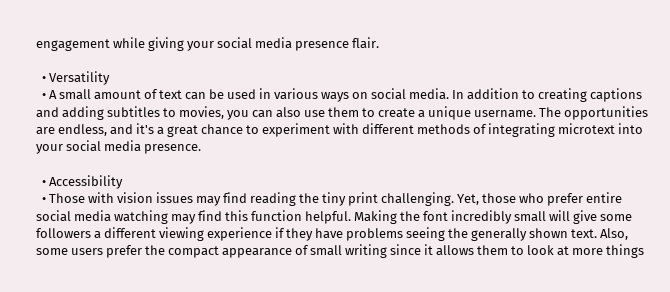engagement while giving your social media presence flair.

  • Versatility
  • A small amount of text can be used in various ways on social media. In addition to creating captions and adding subtitles to movies, you can also use them to create a unique username. The opportunities are endless, and it's a great chance to experiment with different methods of integrating microtext into your social media presence.

  • Accessibility
  • Those with vision issues may find reading the tiny print challenging. Yet, those who prefer entire social media watching may find this function helpful. Making the font incredibly small will give some followers a different viewing experience if they have problems seeing the generally shown text. Also, some users prefer the compact appearance of small writing since it allows them to look at more things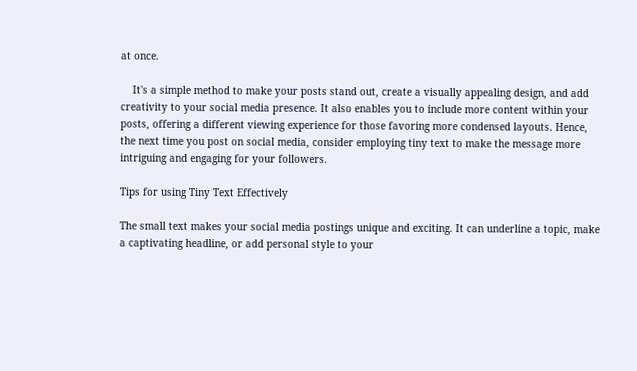at once.

    It's a simple method to make your posts stand out, create a visually appealing design, and add creativity to your social media presence. It also enables you to include more content within your posts, offering a different viewing experience for those favoring more condensed layouts. Hence, the next time you post on social media, consider employing tiny text to make the message more intriguing and engaging for your followers.

Tips for using Tiny Text Effectively

The small text makes your social media postings unique and exciting. It can underline a topic, make a captivating headline, or add personal style to your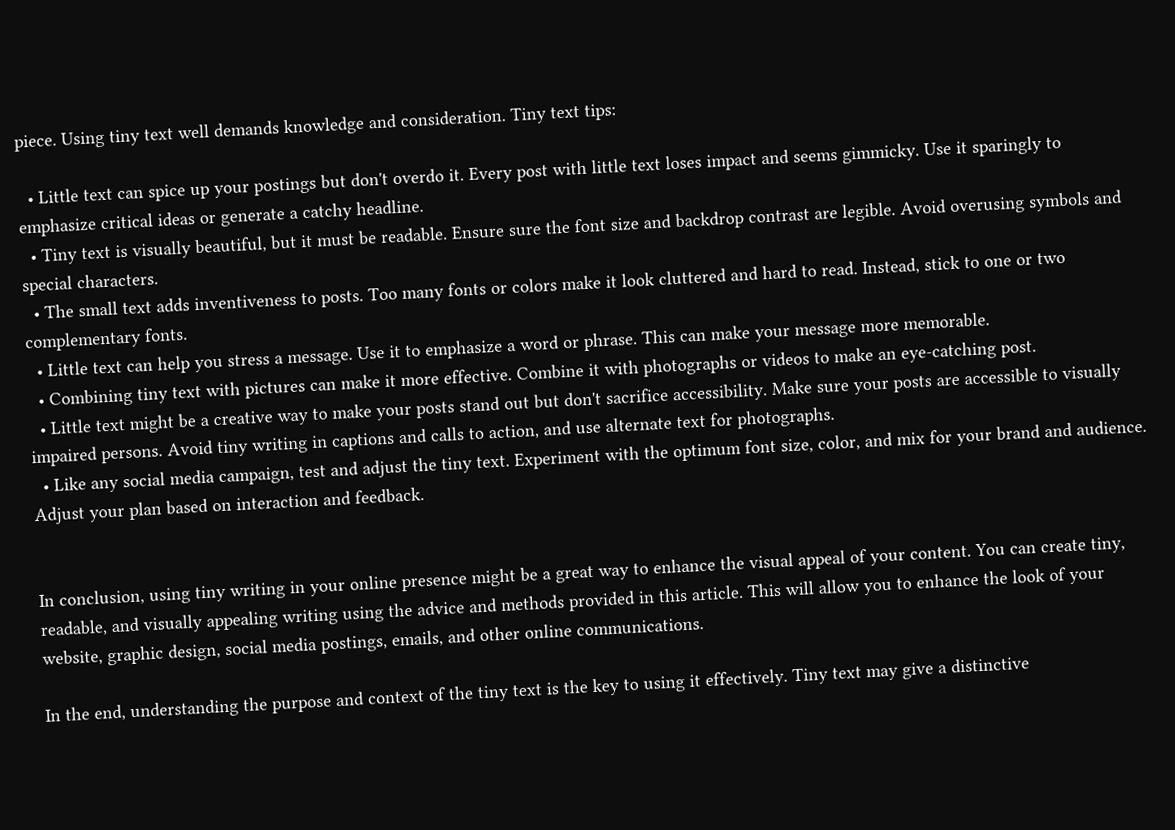piece. Using tiny text well demands knowledge and consideration. Tiny text tips:

  • Little text can spice up your postings but don't overdo it. Every post with little text loses impact and seems gimmicky. Use it sparingly to emphasize critical ideas or generate a catchy headline.
  • Tiny text is visually beautiful, but it must be readable. Ensure sure the font size and backdrop contrast are legible. Avoid overusing symbols and special characters.
  • The small text adds inventiveness to posts. Too many fonts or colors make it look cluttered and hard to read. Instead, stick to one or two complementary fonts.
  • Little text can help you stress a message. Use it to emphasize a word or phrase. This can make your message more memorable.
  • Combining tiny text with pictures can make it more effective. Combine it with photographs or videos to make an eye-catching post.
  • Little text might be a creative way to make your posts stand out but don't sacrifice accessibility. Make sure your posts are accessible to visually impaired persons. Avoid tiny writing in captions and calls to action, and use alternate text for photographs.
  • Like any social media campaign, test and adjust the tiny text. Experiment with the optimum font size, color, and mix for your brand and audience. Adjust your plan based on interaction and feedback.


In conclusion, using tiny writing in your online presence might be a great way to enhance the visual appeal of your content. You can create tiny, readable, and visually appealing writing using the advice and methods provided in this article. This will allow you to enhance the look of your website, graphic design, social media postings, emails, and other online communications.

In the end, understanding the purpose and context of the tiny text is the key to using it effectively. Tiny text may give a distinctive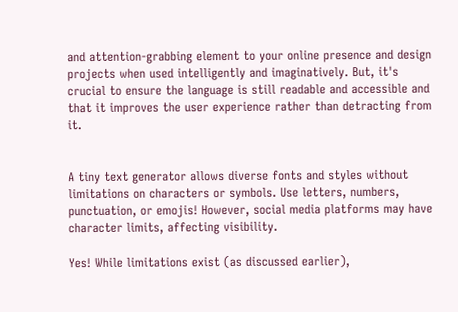and attention-grabbing element to your online presence and design projects when used intelligently and imaginatively. But, it's crucial to ensure the language is still readable and accessible and that it improves the user experience rather than detracting from it.


A tiny text generator allows diverse fonts and styles without limitations on characters or symbols. Use letters, numbers, punctuation, or emojis! However, social media platforms may have character limits, affecting visibility.

Yes! While limitations exist (as discussed earlier),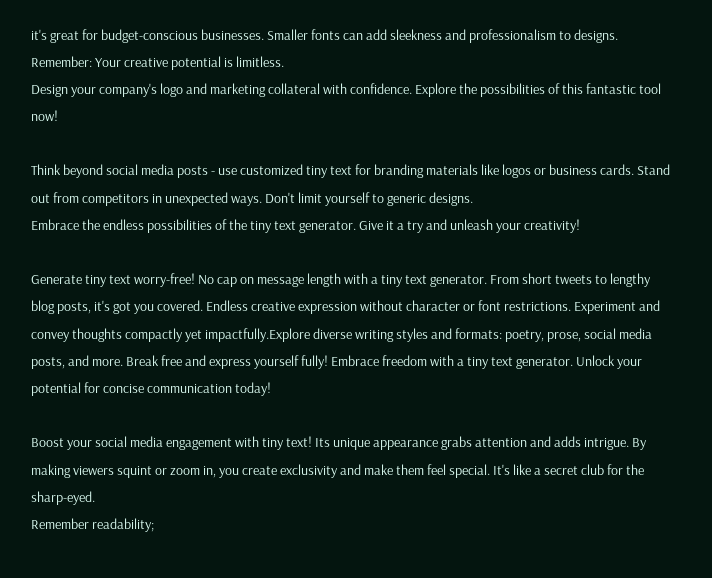it's great for budget-conscious businesses. Smaller fonts can add sleekness and professionalism to designs. Remember: Your creative potential is limitless.
Design your company's logo and marketing collateral with confidence. Explore the possibilities of this fantastic tool now!

Think beyond social media posts - use customized tiny text for branding materials like logos or business cards. Stand out from competitors in unexpected ways. Don't limit yourself to generic designs.
Embrace the endless possibilities of the tiny text generator. Give it a try and unleash your creativity!

Generate tiny text worry-free! No cap on message length with a tiny text generator. From short tweets to lengthy blog posts, it's got you covered. Endless creative expression without character or font restrictions. Experiment and convey thoughts compactly yet impactfully.Explore diverse writing styles and formats: poetry, prose, social media posts, and more. Break free and express yourself fully! Embrace freedom with a tiny text generator. Unlock your potential for concise communication today!

Boost your social media engagement with tiny text! Its unique appearance grabs attention and adds intrigue. By making viewers squint or zoom in, you create exclusivity and make them feel special. It's like a secret club for the sharp-eyed.
Remember readability;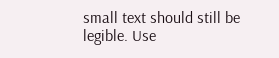small text should still be legible. Use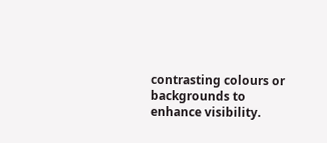contrasting colours or backgrounds to enhance visibility.